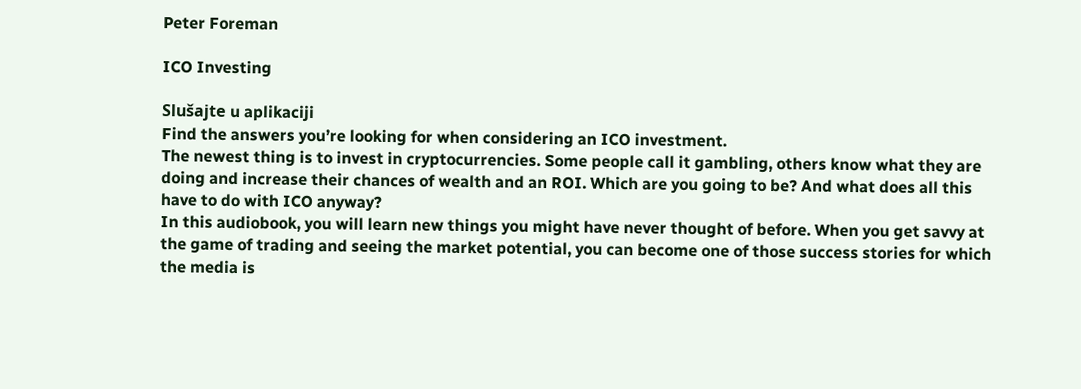Peter Foreman

ICO Investing

Slušajte u aplikaciji
Find the answers you’re looking for when considering an ICO investment.
The newest thing is to invest in cryptocurrencies. Some people call it gambling, others know what they are doing and increase their chances of wealth and an ROI. Which are you going to be? And what does all this have to do with ICO anyway?
In this audiobook, you will learn new things you might have never thought of before. When you get savvy at the game of trading and seeing the market potential, you can become one of those success stories for which the media is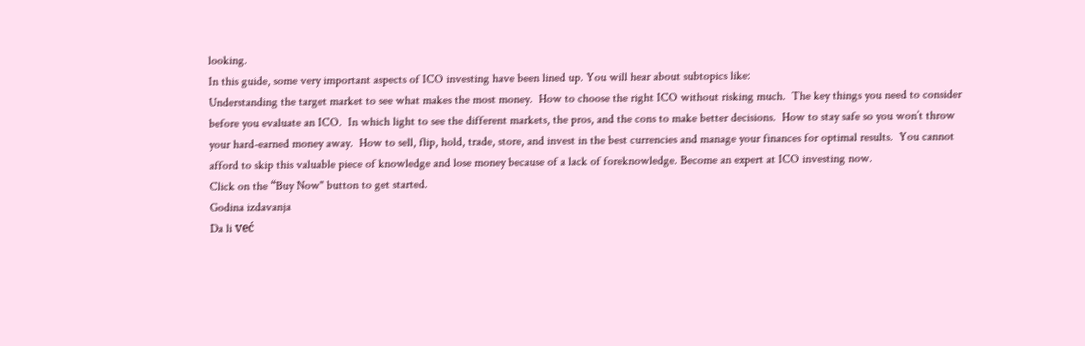looking.
In this guide, some very important aspects of ICO investing have been lined up. You will hear about subtopics like:
Understanding the target market to see what makes the most money.  How to choose the right ICO without risking much.  The key things you need to consider before you evaluate an ICO.  In which light to see the different markets, the pros, and the cons to make better decisions.  How to stay safe so you won’t throw your hard-earned money away.  How to sell, flip, hold, trade, store, and invest in the best currencies and manage your finances for optimal results.  You cannot afford to skip this valuable piece of knowledge and lose money because of a lack of foreknowledge. Become an expert at ICO investing now.
Click on the “Buy Now" button to get started.
Godina izdavanja
Da li već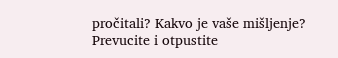pročitali? Kakvo je vaše mišljenje?
Prevucite i otpustite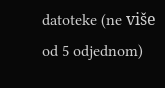datoteke (ne više od 5 odjednom)